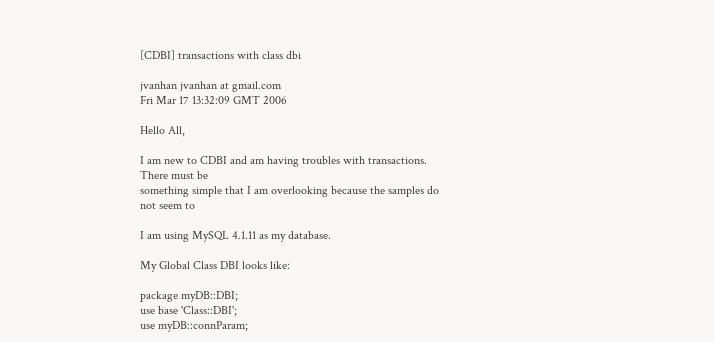[CDBI] transactions with class dbi

jvanhan jvanhan at gmail.com
Fri Mar 17 13:32:09 GMT 2006

Hello All,

I am new to CDBI and am having troubles with transactions. There must be
something simple that I am overlooking because the samples do not seem to

I am using MySQL 4.1.11 as my database.

My Global Class DBI looks like:

package myDB::DBI;
use base 'Class::DBI';
use myDB::connParam;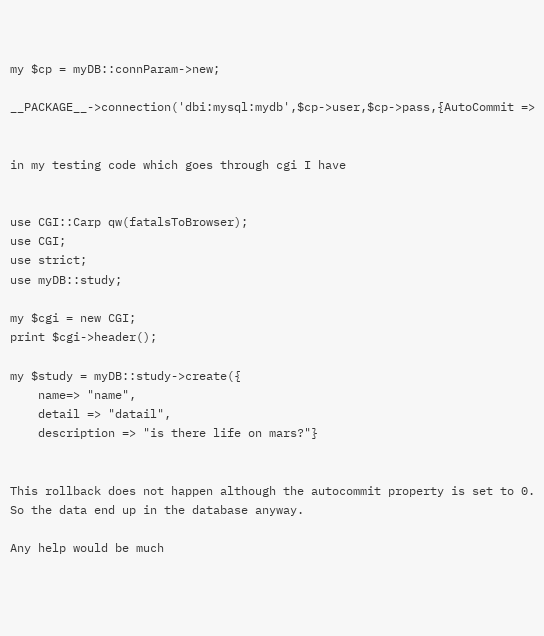my $cp = myDB::connParam->new;

__PACKAGE__->connection('dbi:mysql:mydb',$cp->user,$cp->pass,{AutoCommit =>


in my testing code which goes through cgi I have


use CGI::Carp qw(fatalsToBrowser);
use CGI;
use strict;
use myDB::study;

my $cgi = new CGI;
print $cgi->header();

my $study = myDB::study->create({
    name=> "name",
    detail => "datail",
    description => "is there life on mars?"}


This rollback does not happen although the autocommit property is set to 0.
So the data end up in the database anyway.

Any help would be much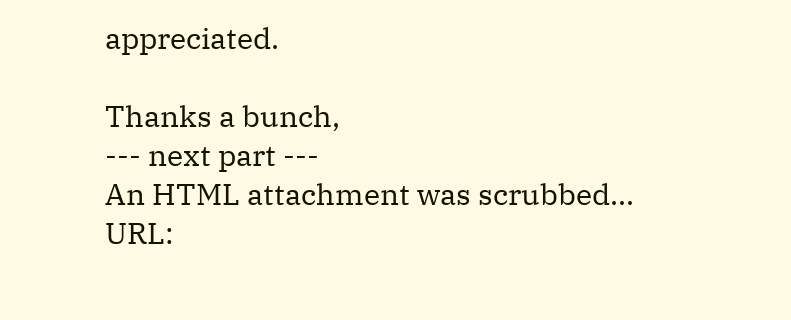appreciated.

Thanks a bunch,
--- next part ---
An HTML attachment was scrubbed...
URL: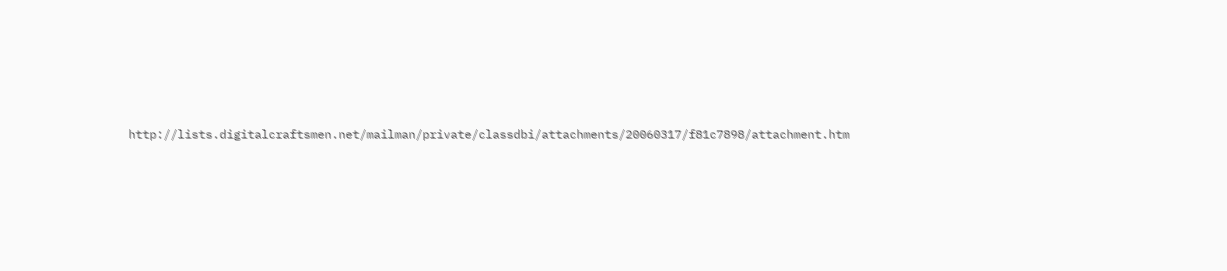http://lists.digitalcraftsmen.net/mailman/private/classdbi/attachments/20060317/f81c7898/attachment.htm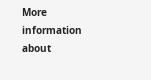More information about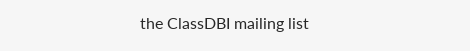the ClassDBI mailing list